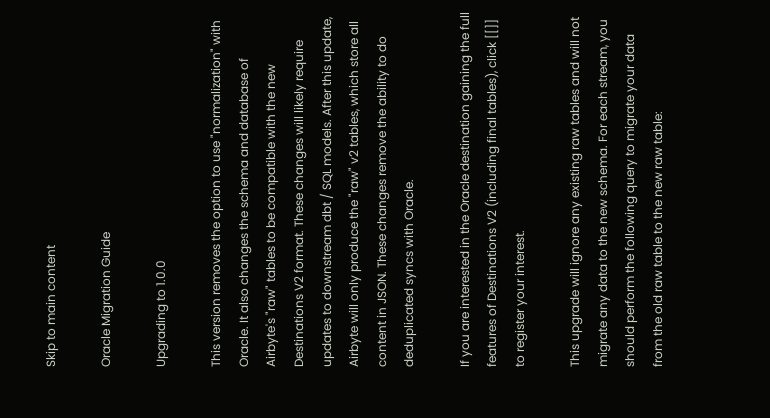Skip to main content

Oracle Migration Guide

Upgrading to 1.0.0

This version removes the option to use "normalization" with Oracle. It also changes the schema and database of Airbyte's "raw" tables to be compatible with the new Destinations V2 format. These changes will likely require updates to downstream dbt / SQL models. After this update, Airbyte will only produce the "raw" v2 tables, which store all content in JSON. These changes remove the ability to do deduplicated syncs with Oracle.

If you are interested in the Oracle destination gaining the full features of Destinations V2 (including final tables), click [[]] to register your interest.

This upgrade will ignore any existing raw tables and will not migrate any data to the new schema. For each stream, you should perform the following query to migrate your data from the old raw table to the new raw table: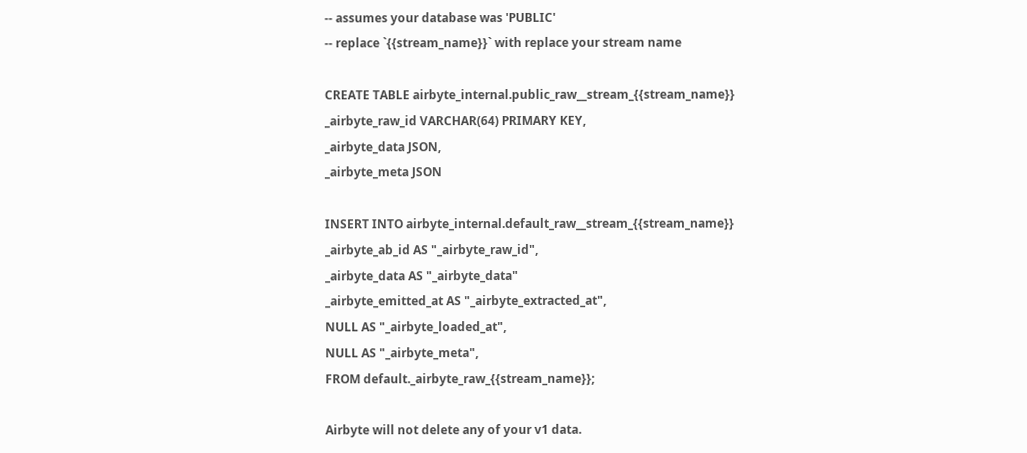-- assumes your database was 'PUBLIC'
-- replace `{{stream_name}}` with replace your stream name

CREATE TABLE airbyte_internal.public_raw__stream_{{stream_name}}
_airbyte_raw_id VARCHAR(64) PRIMARY KEY,
_airbyte_data JSON,
_airbyte_meta JSON

INSERT INTO airbyte_internal.default_raw__stream_{{stream_name}}
_airbyte_ab_id AS "_airbyte_raw_id",
_airbyte_data AS "_airbyte_data"
_airbyte_emitted_at AS "_airbyte_extracted_at",
NULL AS "_airbyte_loaded_at",
NULL AS "_airbyte_meta",
FROM default._airbyte_raw_{{stream_name}};

Airbyte will not delete any of your v1 data.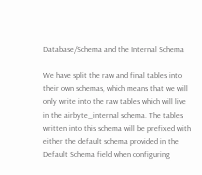Database/Schema and the Internal Schema

We have split the raw and final tables into their own schemas, which means that we will only write into the raw tables which will live in the airbyte_internal schema. The tables written into this schema will be prefixed with either the default schema provided in the Default Schema field when configuring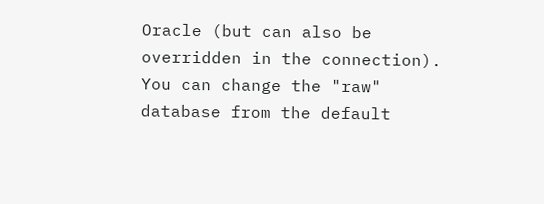Oracle (but can also be overridden in the connection). You can change the "raw" database from the default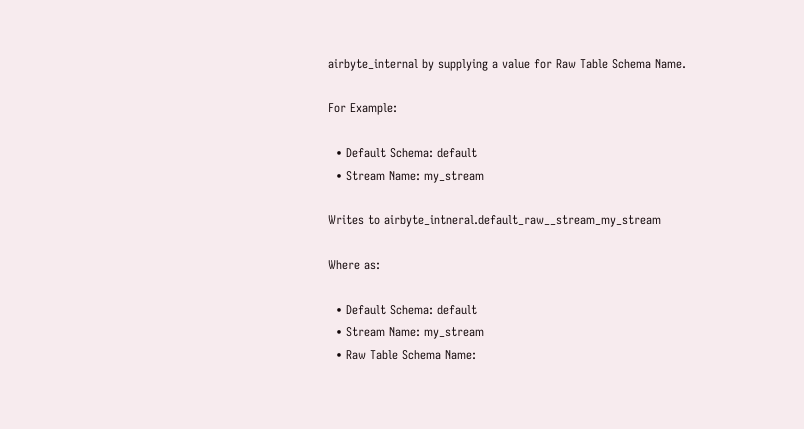airbyte_internal by supplying a value for Raw Table Schema Name.

For Example:

  • Default Schema: default
  • Stream Name: my_stream

Writes to airbyte_intneral.default_raw__stream_my_stream

Where as:

  • Default Schema: default
  • Stream Name: my_stream
  • Raw Table Schema Name: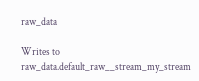raw_data

Writes to raw_data.default_raw__stream_my_stream